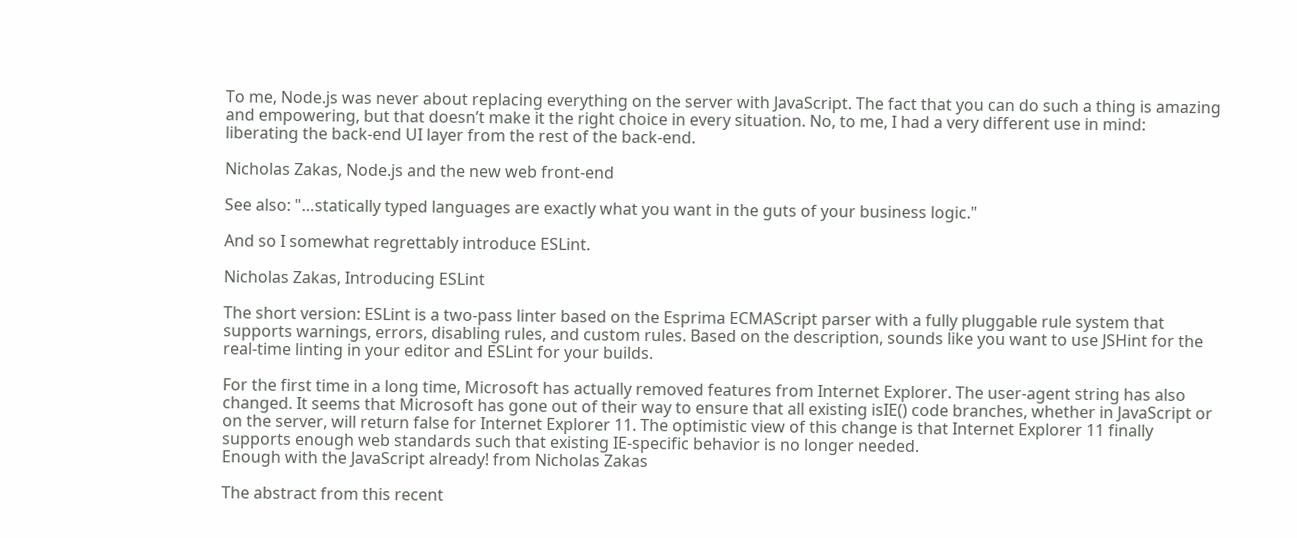To me, Node.js was never about replacing everything on the server with JavaScript. The fact that you can do such a thing is amazing and empowering, but that doesn’t make it the right choice in every situation. No, to me, I had a very different use in mind: liberating the back-end UI layer from the rest of the back-end.

Nicholas Zakas, Node.js and the new web front-end

See also: "…statically typed languages are exactly what you want in the guts of your business logic."

And so I somewhat regrettably introduce ESLint.

Nicholas Zakas, Introducing ESLint

The short version: ESLint is a two-pass linter based on the Esprima ECMAScript parser with a fully pluggable rule system that supports warnings, errors, disabling rules, and custom rules. Based on the description, sounds like you want to use JSHint for the real-time linting in your editor and ESLint for your builds.

For the first time in a long time, Microsoft has actually removed features from Internet Explorer. The user-agent string has also changed. It seems that Microsoft has gone out of their way to ensure that all existing isIE() code branches, whether in JavaScript or on the server, will return false for Internet Explorer 11. The optimistic view of this change is that Internet Explorer 11 finally supports enough web standards such that existing IE-specific behavior is no longer needed.
Enough with the JavaScript already! from Nicholas Zakas

The abstract from this recent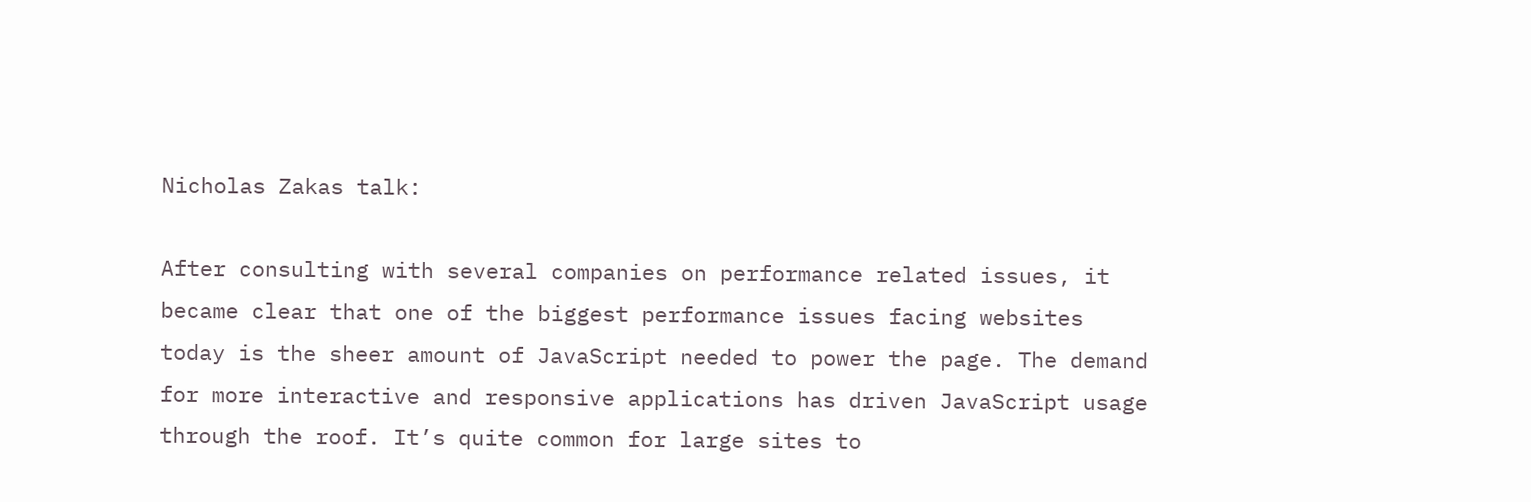Nicholas Zakas talk:

After consulting with several companies on performance related issues, it became clear that one of the biggest performance issues facing websites today is the sheer amount of JavaScript needed to power the page. The demand for more interactive and responsive applications has driven JavaScript usage through the roof. It’s quite common for large sites to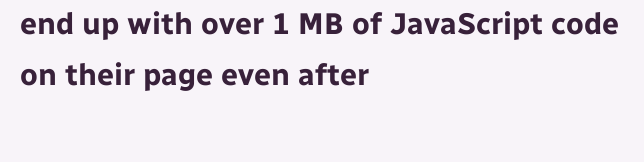end up with over 1 MB of JavaScript code on their page even after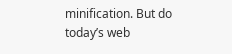minification. But do today’s web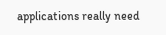applications really need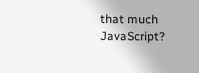that much JavaScript?